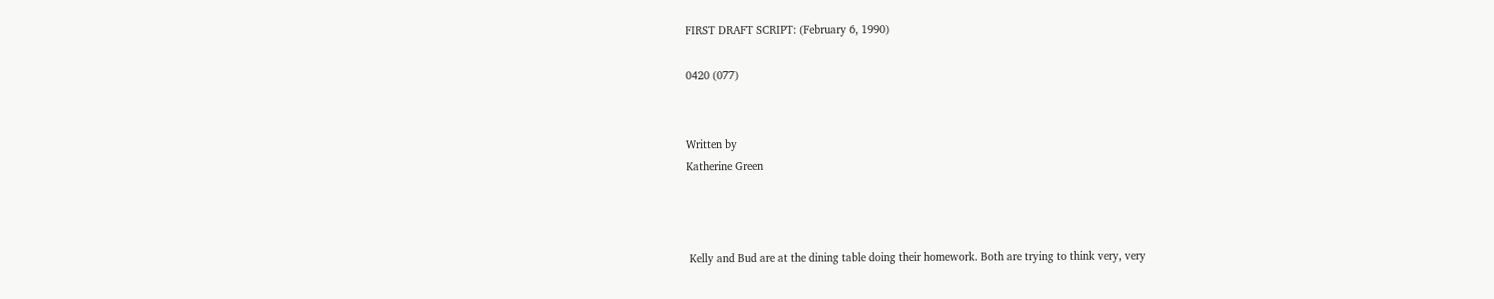FIRST DRAFT SCRIPT: (February 6, 1990)

0420 (077)


Written by
Katherine Green



 Kelly and Bud are at the dining table doing their homework. Both are trying to think very, very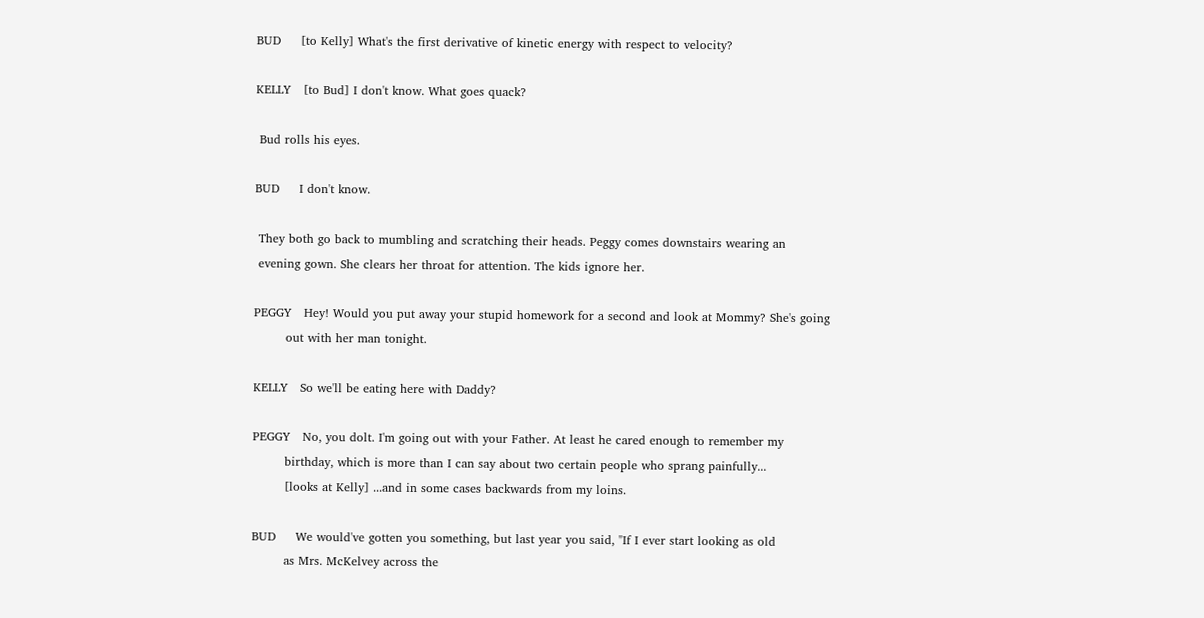BUD     [to Kelly] What's the first derivative of kinetic energy with respect to velocity?

KELLY   [to Bud] I don't know. What goes quack?

 Bud rolls his eyes.

BUD     I don't know.

 They both go back to mumbling and scratching their heads. Peggy comes downstairs wearing an
 evening gown. She clears her throat for attention. The kids ignore her.

PEGGY   Hey! Would you put away your stupid homework for a second and look at Mommy? She's going
        out with her man tonight.

KELLY   So we'll be eating here with Daddy?

PEGGY   No, you dolt. I'm going out with your Father. At least he cared enough to remember my
        birthday, which is more than I can say about two certain people who sprang painfully...
        [looks at Kelly] ...and in some cases backwards from my loins.

BUD     We would've gotten you something, but last year you said, "If I ever start looking as old
        as Mrs. McKelvey across the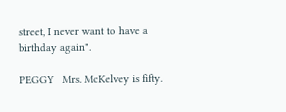street, I never want to have a birthday again".

PEGGY   Mrs. McKelvey is fifty.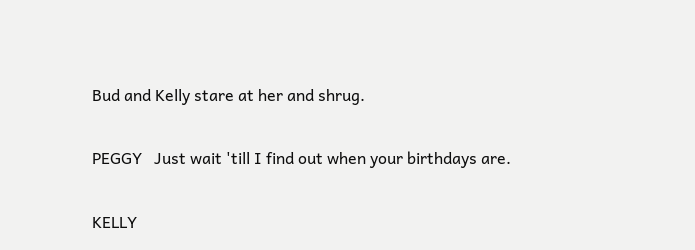Bud and Kelly stare at her and shrug.

PEGGY   Just wait 'till I find out when your birthdays are.

KELLY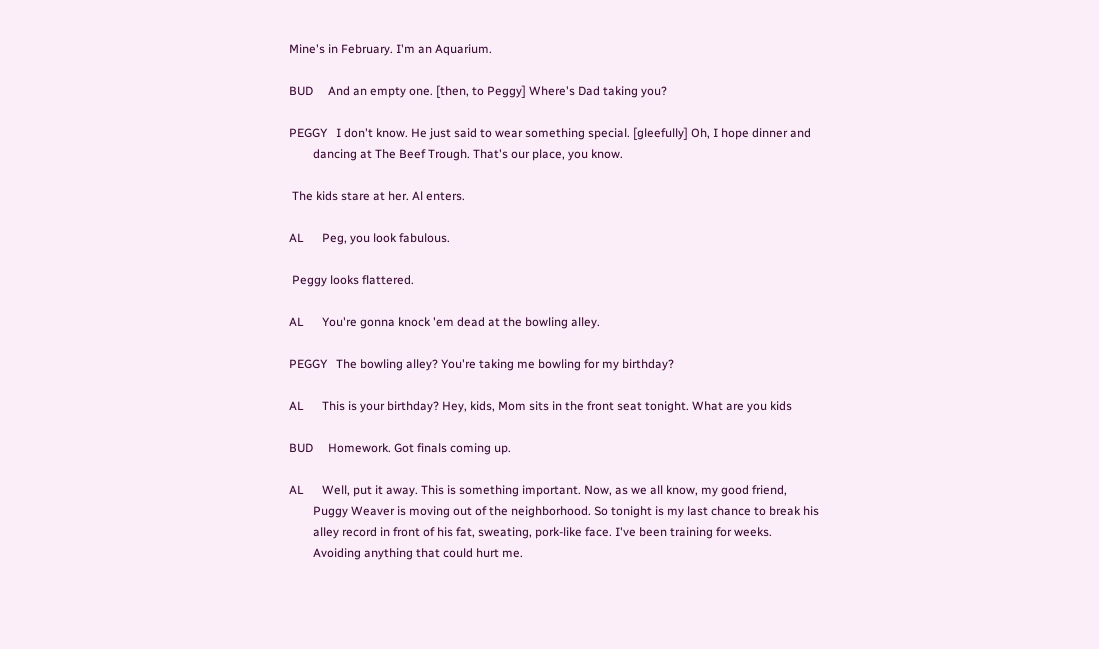Mine's in February. I'm an Aquarium.

BUD     And an empty one. [then, to Peggy] Where's Dad taking you?

PEGGY   I don't know. He just said to wear something special. [gleefully] Oh, I hope dinner and
        dancing at The Beef Trough. That's our place, you know.

 The kids stare at her. Al enters.

AL      Peg, you look fabulous.

 Peggy looks flattered.

AL      You're gonna knock 'em dead at the bowling alley.

PEGGY   The bowling alley? You're taking me bowling for my birthday?

AL      This is your birthday? Hey, kids, Mom sits in the front seat tonight. What are you kids

BUD     Homework. Got finals coming up.

AL      Well, put it away. This is something important. Now, as we all know, my good friend,
        Puggy Weaver is moving out of the neighborhood. So tonight is my last chance to break his
        alley record in front of his fat, sweating, pork-like face. I've been training for weeks.
        Avoiding anything that could hurt me.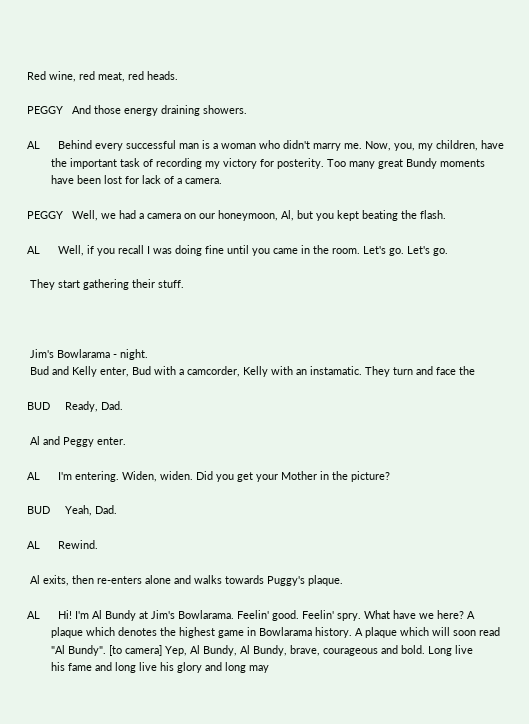Red wine, red meat, red heads.

PEGGY   And those energy draining showers.

AL      Behind every successful man is a woman who didn't marry me. Now, you, my children, have
        the important task of recording my victory for posterity. Too many great Bundy moments
        have been lost for lack of a camera.

PEGGY   Well, we had a camera on our honeymoon, Al, but you kept beating the flash.

AL      Well, if you recall I was doing fine until you came in the room. Let's go. Let's go.

 They start gathering their stuff.



 Jim's Bowlarama - night.
 Bud and Kelly enter, Bud with a camcorder, Kelly with an instamatic. They turn and face the

BUD     Ready, Dad.

 Al and Peggy enter.

AL      I'm entering. Widen, widen. Did you get your Mother in the picture?

BUD     Yeah, Dad.

AL      Rewind.

 Al exits, then re-enters alone and walks towards Puggy's plaque.

AL      Hi! I'm Al Bundy at Jim's Bowlarama. Feelin' good. Feelin' spry. What have we here? A
        plaque which denotes the highest game in Bowlarama history. A plaque which will soon read
        "Al Bundy". [to camera] Yep, Al Bundy, Al Bundy, brave, courageous and bold. Long live
        his fame and long live his glory and long may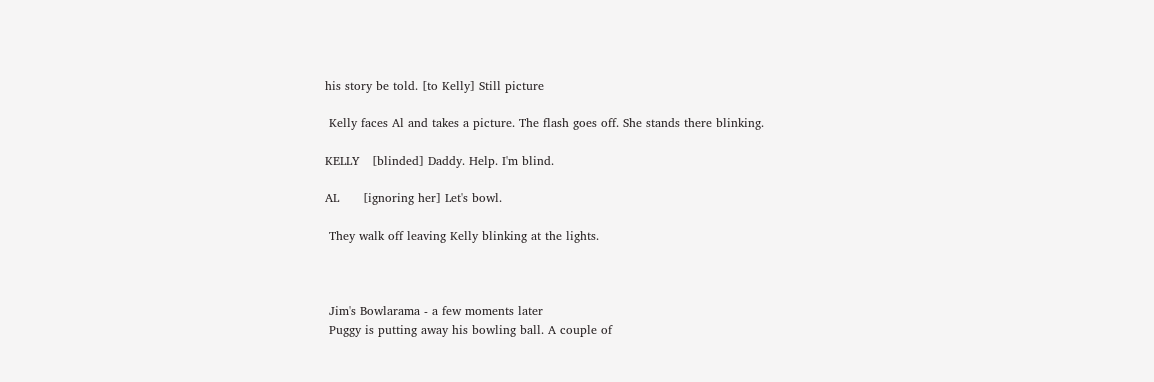his story be told. [to Kelly] Still picture

 Kelly faces Al and takes a picture. The flash goes off. She stands there blinking.

KELLY   [blinded] Daddy. Help. I'm blind.

AL      [ignoring her] Let's bowl.

 They walk off leaving Kelly blinking at the lights.



 Jim's Bowlarama - a few moments later
 Puggy is putting away his bowling ball. A couple of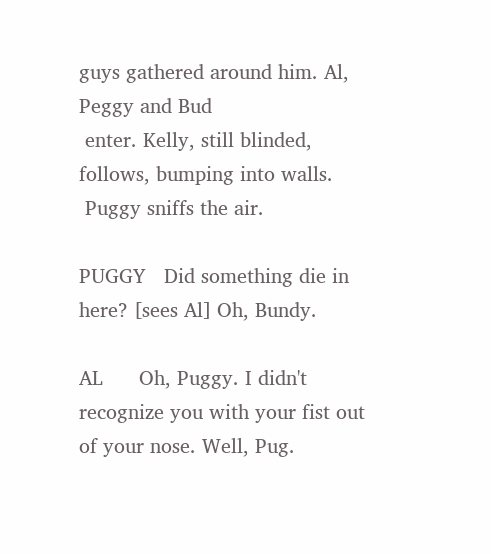guys gathered around him. Al, Peggy and Bud
 enter. Kelly, still blinded, follows, bumping into walls.
 Puggy sniffs the air.

PUGGY   Did something die in here? [sees Al] Oh, Bundy.

AL      Oh, Puggy. I didn't recognize you with your fist out of your nose. Well, Pug.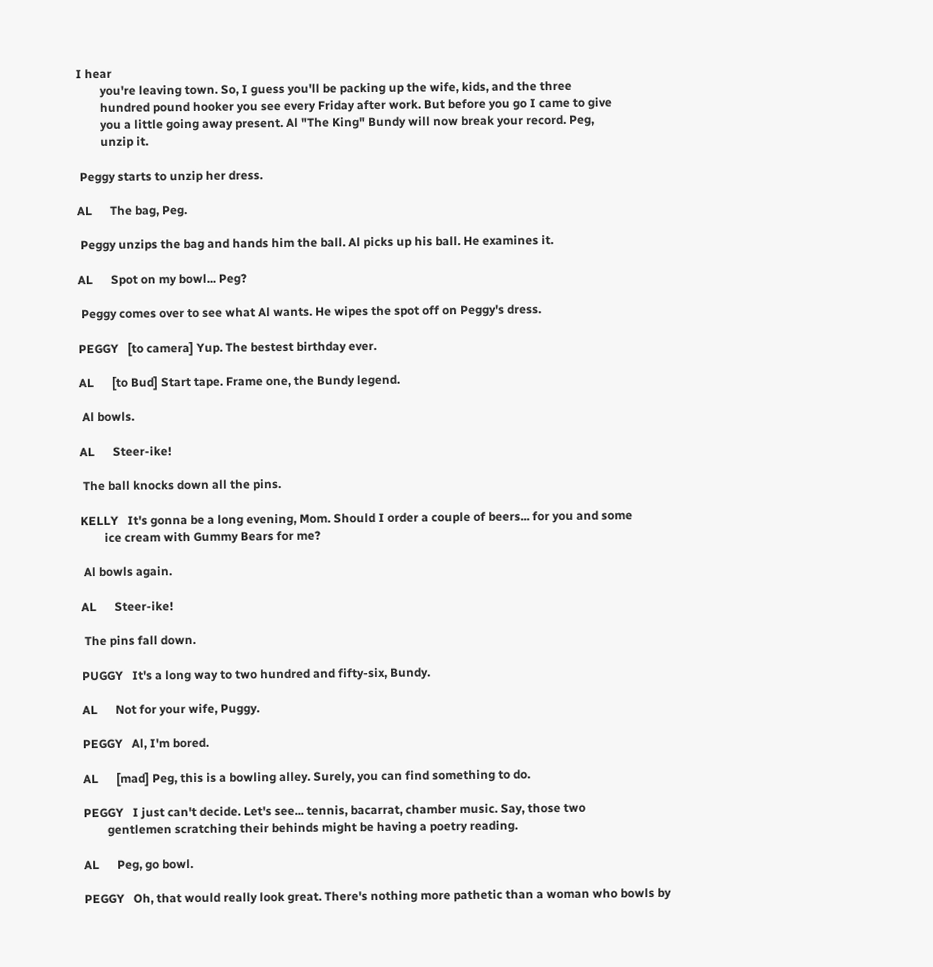I hear
        you're leaving town. So, I guess you'll be packing up the wife, kids, and the three
        hundred pound hooker you see every Friday after work. But before you go I came to give
        you a little going away present. Al "The King" Bundy will now break your record. Peg,
        unzip it.

 Peggy starts to unzip her dress.

AL      The bag, Peg.

 Peggy unzips the bag and hands him the ball. Al picks up his ball. He examines it.

AL      Spot on my bowl... Peg?

 Peggy comes over to see what Al wants. He wipes the spot off on Peggy's dress.

PEGGY   [to camera] Yup. The bestest birthday ever.

AL      [to Bud] Start tape. Frame one, the Bundy legend.

 Al bowls.

AL      Steer-ike!

 The ball knocks down all the pins.

KELLY   It's gonna be a long evening, Mom. Should I order a couple of beers... for you and some
        ice cream with Gummy Bears for me?

 Al bowls again.

AL      Steer-ike!

 The pins fall down.

PUGGY   It's a long way to two hundred and fifty-six, Bundy.

AL      Not for your wife, Puggy.

PEGGY   Al, I'm bored.

AL      [mad] Peg, this is a bowling alley. Surely, you can find something to do.

PEGGY   I just can't decide. Let's see... tennis, bacarrat, chamber music. Say, those two
        gentlemen scratching their behinds might be having a poetry reading.

AL      Peg, go bowl.

PEGGY   Oh, that would really look great. There's nothing more pathetic than a woman who bowls by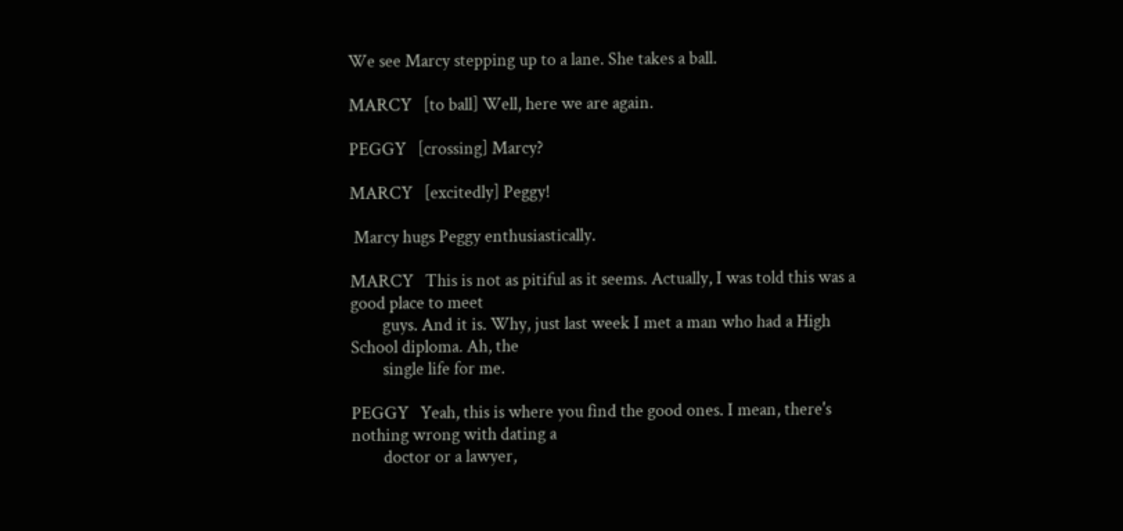We see Marcy stepping up to a lane. She takes a ball.

MARCY   [to ball] Well, here we are again.

PEGGY   [crossing] Marcy?

MARCY   [excitedly] Peggy!

 Marcy hugs Peggy enthusiastically.

MARCY   This is not as pitiful as it seems. Actually, I was told this was a good place to meet
        guys. And it is. Why, just last week I met a man who had a High School diploma. Ah, the
        single life for me.

PEGGY   Yeah, this is where you find the good ones. I mean, there's nothing wrong with dating a
        doctor or a lawyer,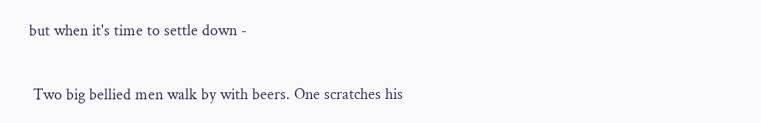but when it's time to settle down -

 Two big bellied men walk by with beers. One scratches his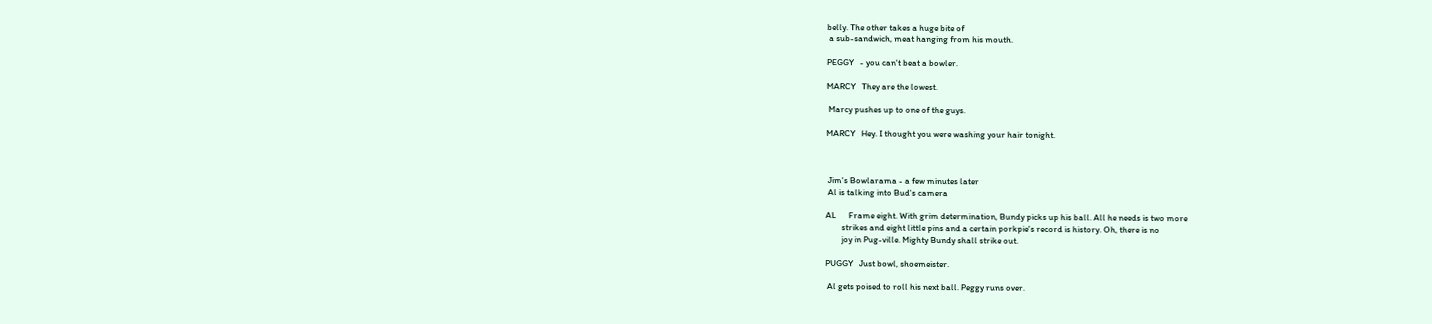belly. The other takes a huge bite of
 a sub-sandwich, meat hanging from his mouth.

PEGGY   - you can't beat a bowler.

MARCY   They are the lowest.

 Marcy pushes up to one of the guys.

MARCY   Hey. I thought you were washing your hair tonight.



 Jim's Bowlarama - a few minutes later
 Al is talking into Bud's camera

AL      Frame eight. With grim determination, Bundy picks up his ball. All he needs is two more
        strikes and eight little pins and a certain porkpie's record is history. Oh, there is no
        joy in Pug-ville. Mighty Bundy shall strike out.

PUGGY   Just bowl, shoemeister.

 Al gets poised to roll his next ball. Peggy runs over.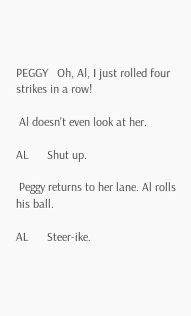PEGGY   Oh, Al, I just rolled four strikes in a row!

 Al doesn't even look at her.

AL      Shut up.

 Peggy returns to her lane. Al rolls his ball.

AL      Steer-ike.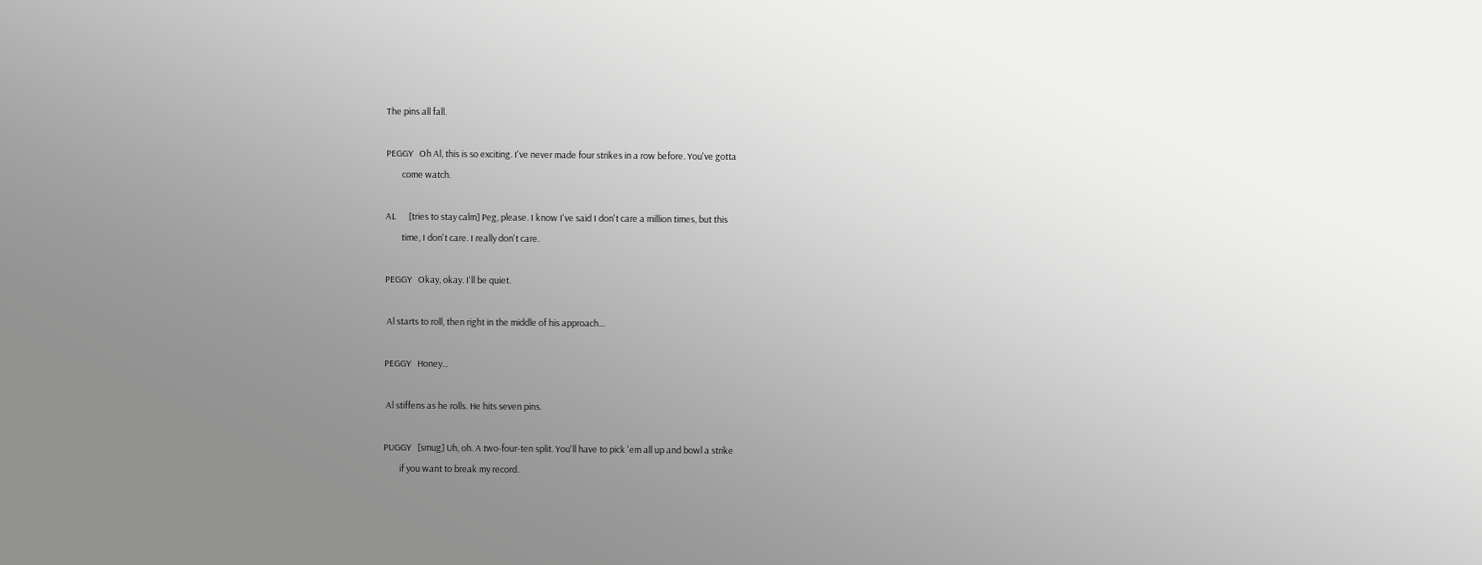The pins all fall.

PEGGY   Oh Al, this is so exciting. I've never made four strikes in a row before. You've gotta
        come watch.

AL      [tries to stay calm] Peg, please. I know I've said I don't care a million times, but this
        time, I don't care. I really don't care.

PEGGY   Okay, okay. I'll be quiet.

 Al starts to roll, then right in the middle of his approach...

PEGGY   Honey...

 Al stiffens as he rolls. He hits seven pins.

PUGGY   [smug] Uh, oh. A two-four-ten split. You'll have to pick 'em all up and bowl a strike
        if you want to break my record.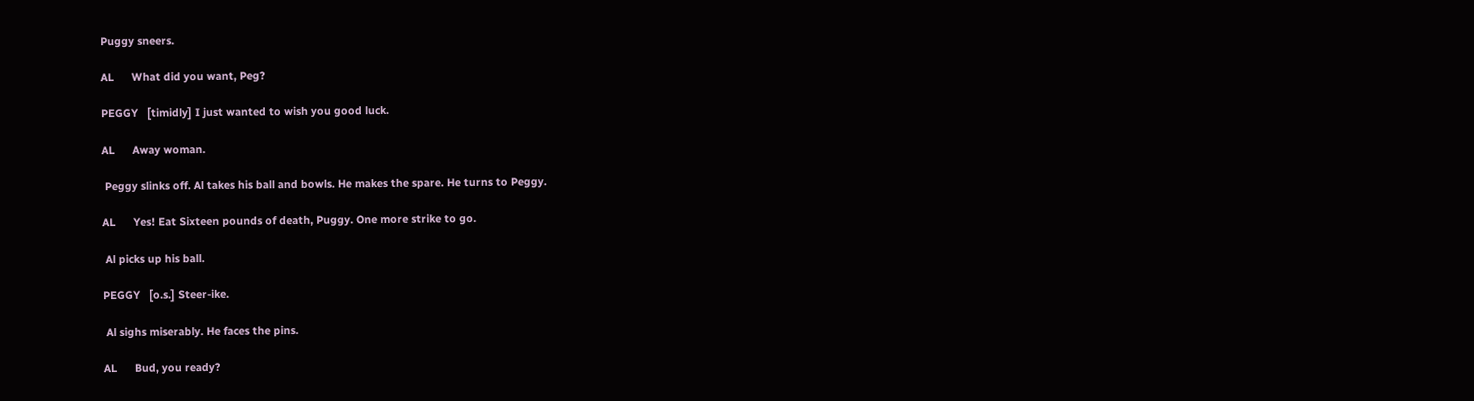Puggy sneers.

AL      What did you want, Peg?

PEGGY   [timidly] I just wanted to wish you good luck.

AL      Away woman.

 Peggy slinks off. Al takes his ball and bowls. He makes the spare. He turns to Peggy.

AL      Yes! Eat Sixteen pounds of death, Puggy. One more strike to go.

 Al picks up his ball.

PEGGY   [o.s.] Steer-ike.

 Al sighs miserably. He faces the pins.

AL      Bud, you ready?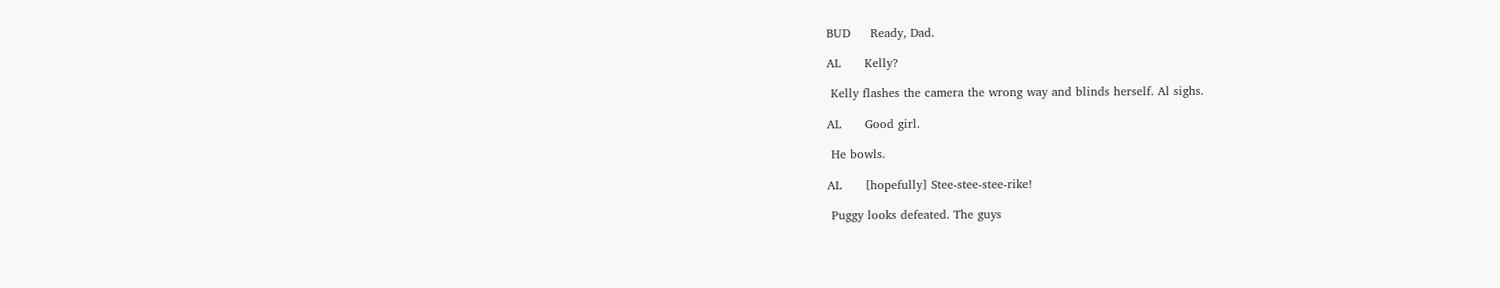BUD     Ready, Dad.

AL      Kelly?

 Kelly flashes the camera the wrong way and blinds herself. Al sighs.

AL      Good girl.

 He bowls.

AL      [hopefully] Stee-stee-stee-rike!

 Puggy looks defeated. The guys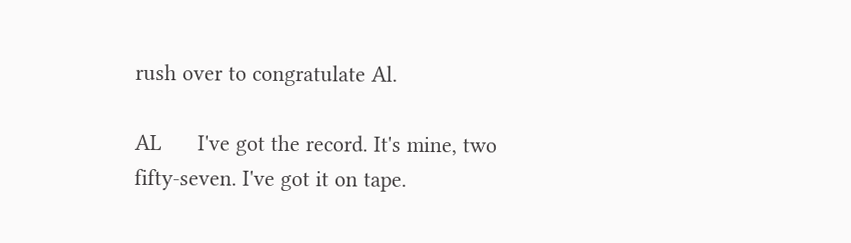rush over to congratulate Al.

AL      I've got the record. It's mine, two fifty-seven. I've got it on tape.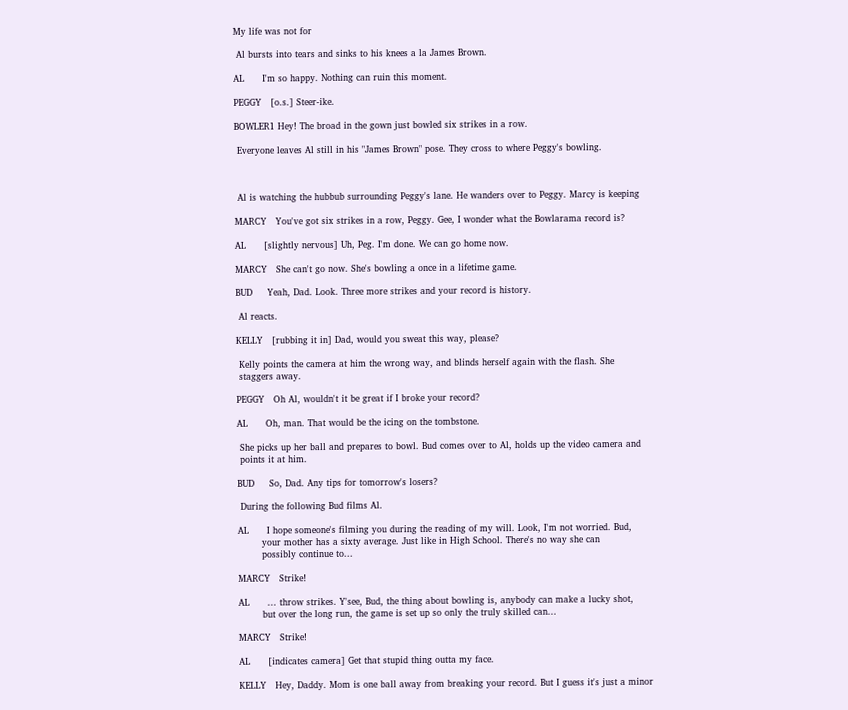My life was not for

 Al bursts into tears and sinks to his knees a la James Brown.

AL      I'm so happy. Nothing can ruin this moment.

PEGGY   [o.s.] Steer-ike.

BOWLER1 Hey! The broad in the gown just bowled six strikes in a row.

 Everyone leaves Al still in his "James Brown" pose. They cross to where Peggy's bowling.



 Al is watching the hubbub surrounding Peggy's lane. He wanders over to Peggy. Marcy is keeping

MARCY   You've got six strikes in a row, Peggy. Gee, I wonder what the Bowlarama record is?

AL      [slightly nervous] Uh, Peg. I'm done. We can go home now.

MARCY   She can't go now. She's bowling a once in a lifetime game.

BUD     Yeah, Dad. Look. Three more strikes and your record is history.

 Al reacts.

KELLY   [rubbing it in] Dad, would you sweat this way, please?

 Kelly points the camera at him the wrong way, and blinds herself again with the flash. She
 staggers away.

PEGGY   Oh Al, wouldn't it be great if I broke your record?

AL      Oh, man. That would be the icing on the tombstone.

 She picks up her ball and prepares to bowl. Bud comes over to Al, holds up the video camera and
 points it at him.

BUD     So, Dad. Any tips for tomorrow's losers?

 During the following Bud films Al.

AL      I hope someone's filming you during the reading of my will. Look, I'm not worried. Bud,
        your mother has a sixty average. Just like in High School. There's no way she can
        possibly continue to...

MARCY   Strike!

AL      ... throw strikes. Y'see, Bud, the thing about bowling is, anybody can make a lucky shot,
        but over the long run, the game is set up so only the truly skilled can...

MARCY   Strike!

AL      [indicates camera] Get that stupid thing outta my face.

KELLY   Hey, Daddy. Mom is one ball away from breaking your record. But I guess it's just a minor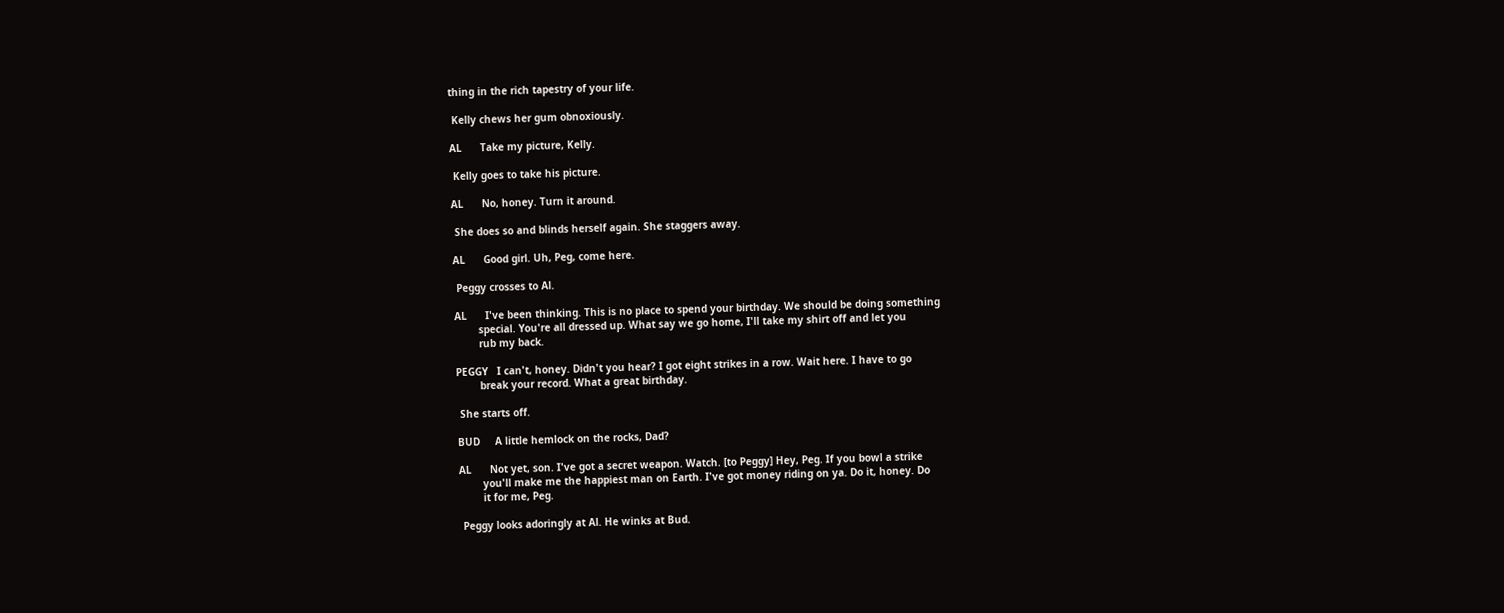thing in the rich tapestry of your life.

 Kelly chews her gum obnoxiously.

AL      Take my picture, Kelly.

 Kelly goes to take his picture.

AL      No, honey. Turn it around.

 She does so and blinds herself again. She staggers away.

AL      Good girl. Uh, Peg, come here.

 Peggy crosses to Al.

AL      I've been thinking. This is no place to spend your birthday. We should be doing something
        special. You're all dressed up. What say we go home, I'll take my shirt off and let you
        rub my back.

PEGGY   I can't, honey. Didn't you hear? I got eight strikes in a row. Wait here. I have to go
        break your record. What a great birthday.

 She starts off.

BUD     A little hemlock on the rocks, Dad?

AL      Not yet, son. I've got a secret weapon. Watch. [to Peggy] Hey, Peg. If you bowl a strike
        you'll make me the happiest man on Earth. I've got money riding on ya. Do it, honey. Do
        it for me, Peg.

 Peggy looks adoringly at Al. He winks at Bud.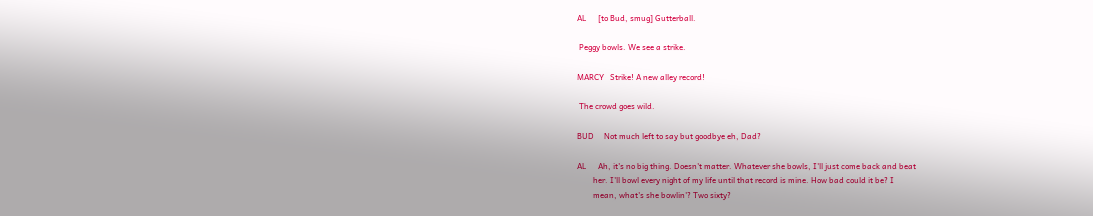AL      [to Bud, smug] Gutterball.

 Peggy bowls. We see a strike.

MARCY   Strike! A new alley record!

 The crowd goes wild.

BUD     Not much left to say but goodbye eh, Dad?

AL      Ah, it's no big thing. Doesn't matter. Whatever she bowls, I'll just come back and beat
        her. I'll bowl every night of my life until that record is mine. How bad could it be? I
        mean, what's she bowlin'? Two sixty?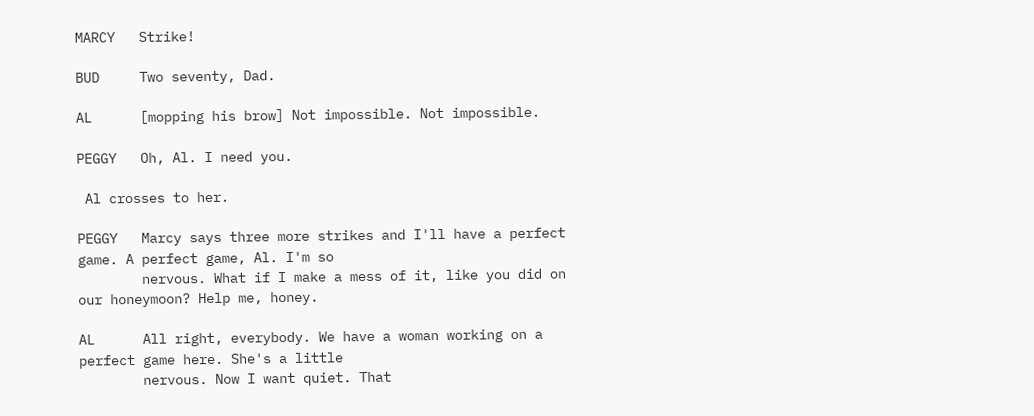MARCY   Strike!

BUD     Two seventy, Dad.

AL      [mopping his brow] Not impossible. Not impossible.

PEGGY   Oh, Al. I need you.

 Al crosses to her.

PEGGY   Marcy says three more strikes and I'll have a perfect game. A perfect game, Al. I'm so
        nervous. What if I make a mess of it, like you did on our honeymoon? Help me, honey.

AL      All right, everybody. We have a woman working on a perfect game here. She's a little
        nervous. Now I want quiet. That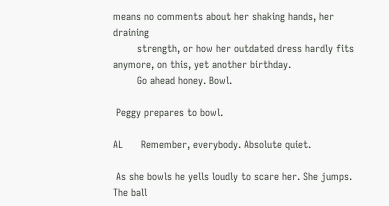means no comments about her shaking hands, her draining
        strength, or how her outdated dress hardly fits anymore, on this, yet another birthday.
        Go ahead honey. Bowl.

 Peggy prepares to bowl.

AL      Remember, everybody. Absolute quiet.

 As she bowls he yells loudly to scare her. She jumps. The ball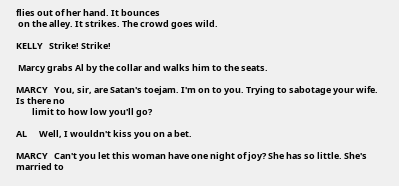flies out of her hand. It bounces
 on the alley. It strikes. The crowd goes wild.

KELLY   Strike! Strike!

 Marcy grabs Al by the collar and walks him to the seats.

MARCY   You, sir, are Satan's toejam. I'm on to you. Trying to sabotage your wife. Is there no
        limit to how low you'll go?

AL      Well, I wouldn't kiss you on a bet.

MARCY   Can't you let this woman have one night of joy? She has so little. She's married to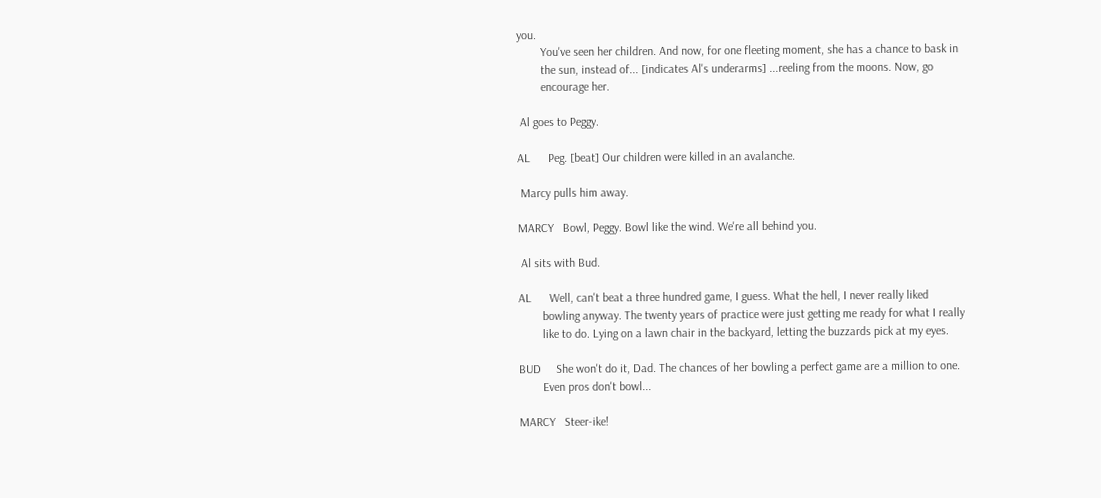you.
        You've seen her children. And now, for one fleeting moment, she has a chance to bask in
        the sun, instead of... [indicates Al's underarms] ...reeling from the moons. Now, go
        encourage her.

 Al goes to Peggy.

AL      Peg. [beat] Our children were killed in an avalanche.

 Marcy pulls him away.

MARCY   Bowl, Peggy. Bowl like the wind. We're all behind you.

 Al sits with Bud.

AL      Well, can't beat a three hundred game, I guess. What the hell, I never really liked
        bowling anyway. The twenty years of practice were just getting me ready for what I really
        like to do. Lying on a lawn chair in the backyard, letting the buzzards pick at my eyes.

BUD     She won't do it, Dad. The chances of her bowling a perfect game are a million to one.
        Even pros don't bowl...

MARCY   Steer-ike!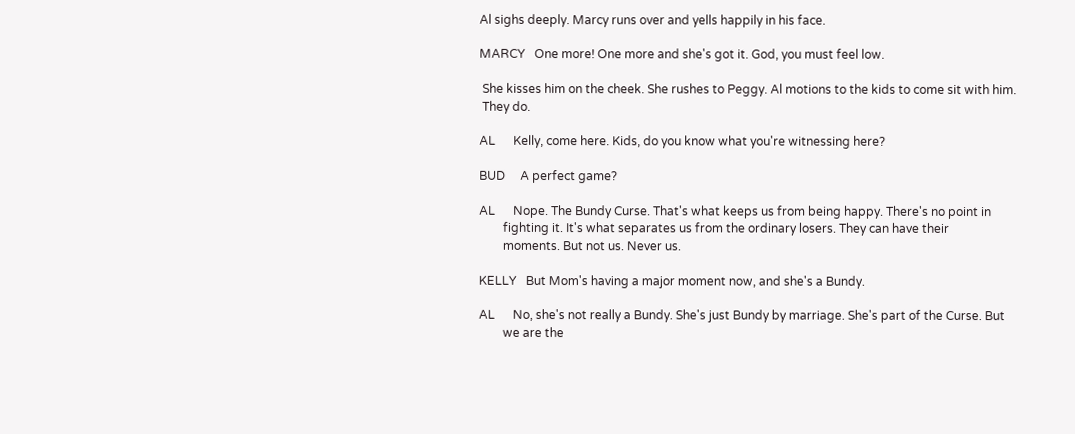Al sighs deeply. Marcy runs over and yells happily in his face.

MARCY   One more! One more and she's got it. God, you must feel low.

 She kisses him on the cheek. She rushes to Peggy. Al motions to the kids to come sit with him.
 They do.

AL      Kelly, come here. Kids, do you know what you're witnessing here?

BUD     A perfect game?

AL      Nope. The Bundy Curse. That's what keeps us from being happy. There's no point in
        fighting it. It's what separates us from the ordinary losers. They can have their
        moments. But not us. Never us.

KELLY   But Mom's having a major moment now, and she's a Bundy.

AL      No, she's not really a Bundy. She's just Bundy by marriage. She's part of the Curse. But
        we are the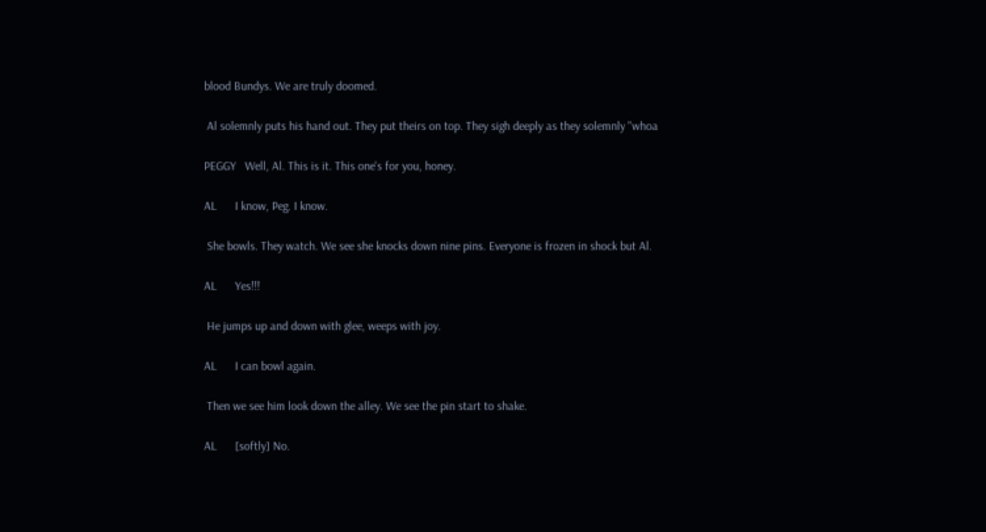blood Bundys. We are truly doomed.

 Al solemnly puts his hand out. They put theirs on top. They sigh deeply as they solemnly "whoa

PEGGY   Well, Al. This is it. This one's for you, honey.

AL      I know, Peg. I know.

 She bowls. They watch. We see she knocks down nine pins. Everyone is frozen in shock but Al.

AL      Yes!!!

 He jumps up and down with glee, weeps with joy.

AL      I can bowl again.

 Then we see him look down the alley. We see the pin start to shake.

AL      [softly] No.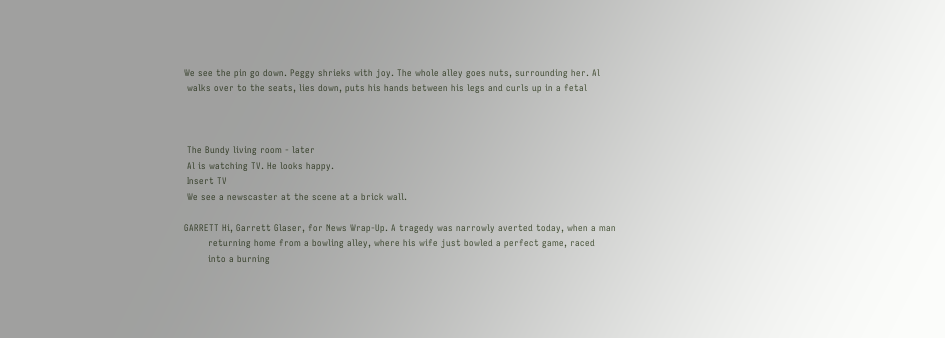We see the pin go down. Peggy shrieks with joy. The whole alley goes nuts, surrounding her. Al
 walks over to the seats, lies down, puts his hands between his legs and curls up in a fetal



 The Bundy living room - later
 Al is watching TV. He looks happy.
 Insert TV
 We see a newscaster at the scene at a brick wall.

GARRETT Hi, Garrett Glaser, for News Wrap-Up. A tragedy was narrowly averted today, when a man
        returning home from a bowling alley, where his wife just bowled a perfect game, raced
        into a burning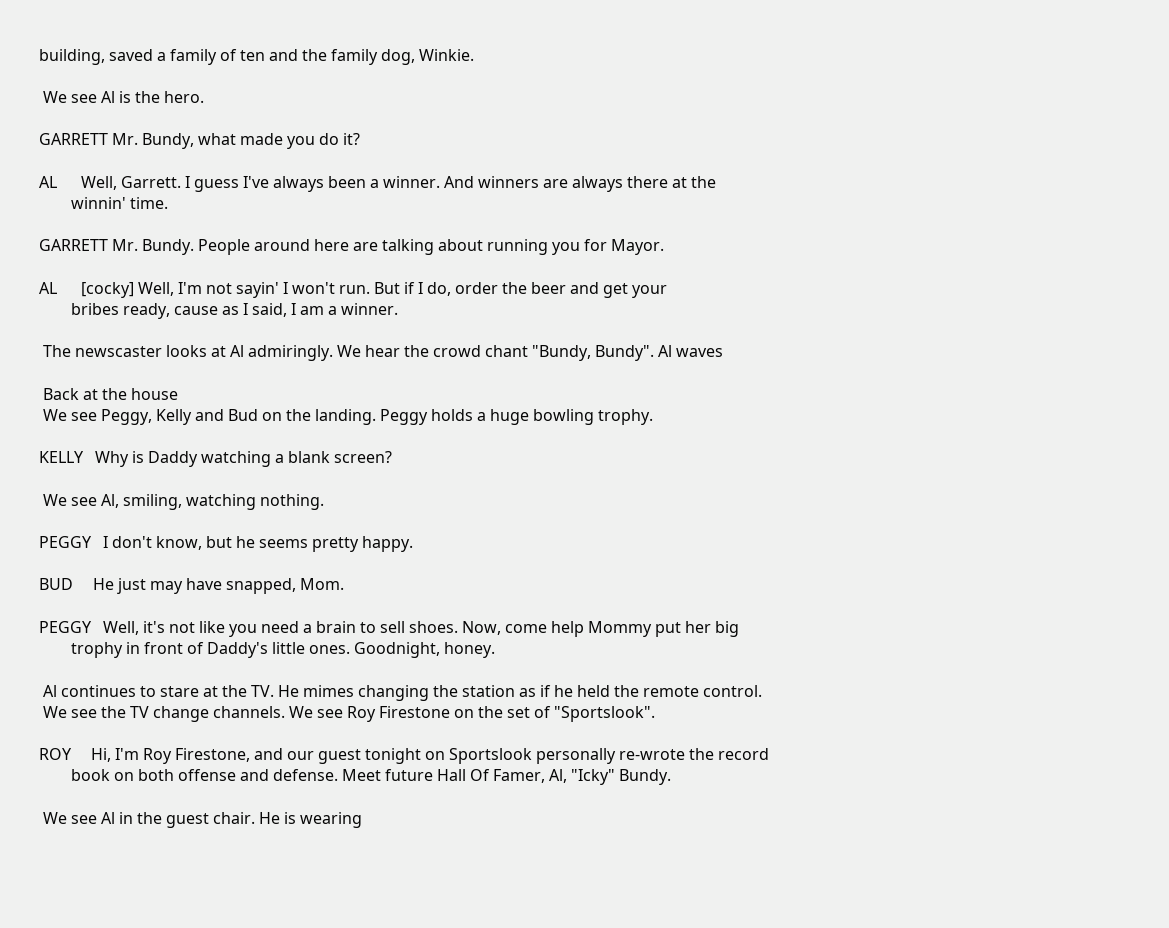building, saved a family of ten and the family dog, Winkie.

 We see Al is the hero.

GARRETT Mr. Bundy, what made you do it?

AL      Well, Garrett. I guess I've always been a winner. And winners are always there at the
        winnin' time.

GARRETT Mr. Bundy. People around here are talking about running you for Mayor.

AL      [cocky] Well, I'm not sayin' I won't run. But if I do, order the beer and get your
        bribes ready, cause as I said, I am a winner.

 The newscaster looks at Al admiringly. We hear the crowd chant "Bundy, Bundy". Al waves

 Back at the house
 We see Peggy, Kelly and Bud on the landing. Peggy holds a huge bowling trophy.

KELLY   Why is Daddy watching a blank screen?

 We see Al, smiling, watching nothing.

PEGGY   I don't know, but he seems pretty happy.

BUD     He just may have snapped, Mom.

PEGGY   Well, it's not like you need a brain to sell shoes. Now, come help Mommy put her big
        trophy in front of Daddy's little ones. Goodnight, honey.

 Al continues to stare at the TV. He mimes changing the station as if he held the remote control.
 We see the TV change channels. We see Roy Firestone on the set of "Sportslook".

ROY     Hi, I'm Roy Firestone, and our guest tonight on Sportslook personally re-wrote the record
        book on both offense and defense. Meet future Hall Of Famer, Al, "Icky" Bundy.

 We see Al in the guest chair. He is wearing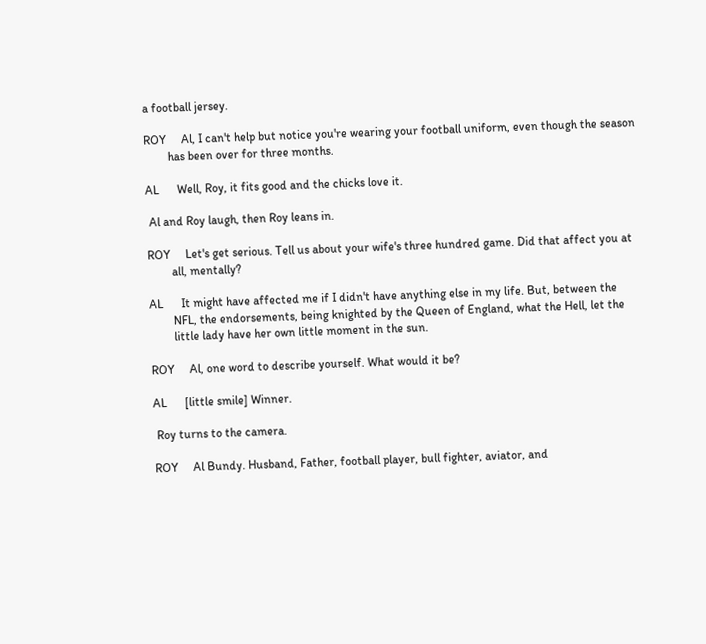a football jersey.

ROY     Al, I can't help but notice you're wearing your football uniform, even though the season
        has been over for three months.

AL      Well, Roy, it fits good and the chicks love it.

 Al and Roy laugh, then Roy leans in.

ROY     Let's get serious. Tell us about your wife's three hundred game. Did that affect you at
        all, mentally?

AL      It might have affected me if I didn't have anything else in my life. But, between the
        NFL, the endorsements, being knighted by the Queen of England, what the Hell, let the
        little lady have her own little moment in the sun.

ROY     Al, one word to describe yourself. What would it be?

AL      [little smile] Winner.

 Roy turns to the camera.

ROY     Al Bundy. Husband, Father, football player, bull fighter, aviator, and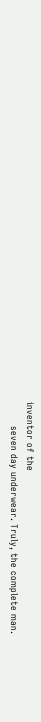inventor of the
        seven day underwear. Truly, the complete man.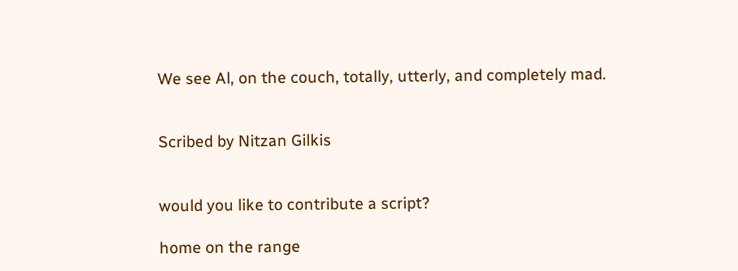We see Al, on the couch, totally, utterly, and completely mad.


Scribed by Nitzan Gilkis


would you like to contribute a script?

home on the range